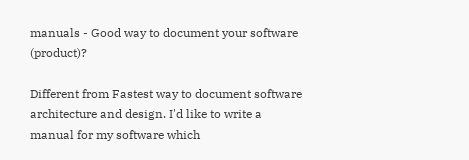manuals - Good way to document your software (product)?

Different from Fastest way to document software architecture and design. I'd like to write a manual for my software which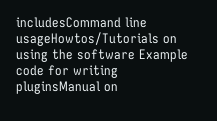includesCommand line usageHowtos/Tutorials on using the software Example code for writing pluginsManual on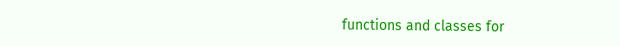functions and classes for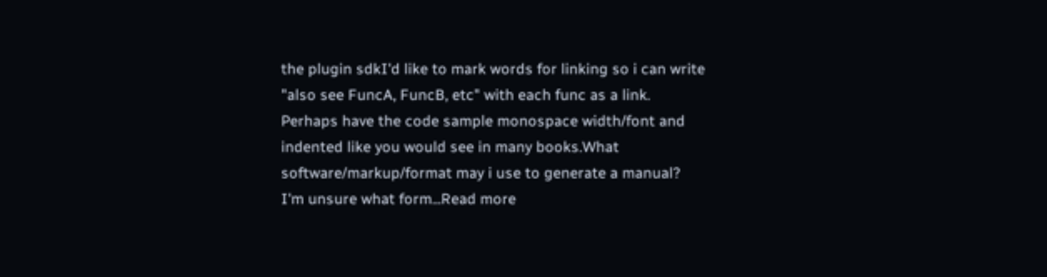the plugin sdkI'd like to mark words for linking so i can write "also see FuncA, FuncB, etc" with each func as a link. Perhaps have the code sample monospace width/font and indented like you would see in many books.What software/markup/format may i use to generate a manual? I'm unsure what form...Read more